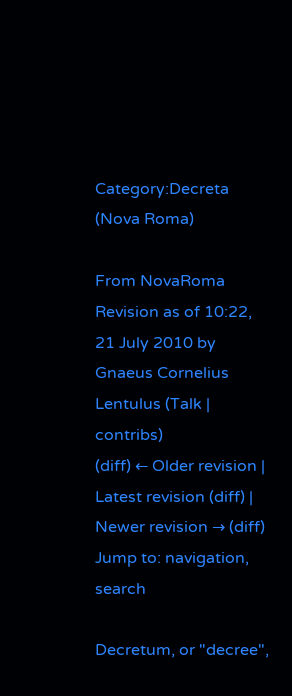Category:Decreta (Nova Roma)

From NovaRoma
Revision as of 10:22, 21 July 2010 by Gnaeus Cornelius Lentulus (Talk | contribs)
(diff) ← Older revision | Latest revision (diff) | Newer revision → (diff)
Jump to: navigation, search

Decretum, or "decree",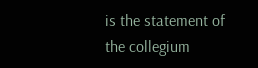is the statement of the collegium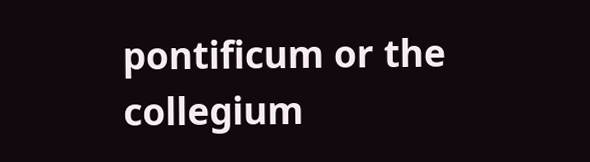pontificum or the collegium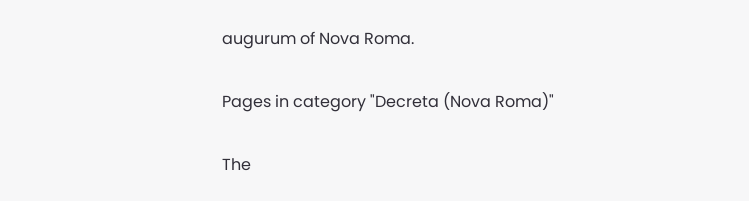augurum of Nova Roma.

Pages in category "Decreta (Nova Roma)"

The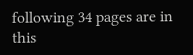following 34 pages are in this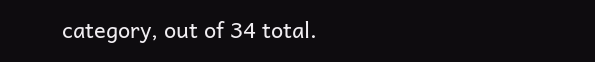category, out of 34 total.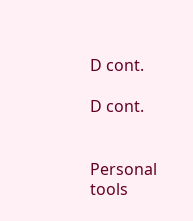D cont.

D cont.


Personal tools